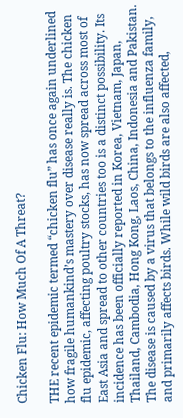Chicken Flu: How Much Of A Threat?

THE recent epidemic termed “chicken flu” has once again underlined how fragile humankind’s mastery over disease really is. The chicken flu epidemic, affecting poultry stocks, has now spread across most of East Asia and spread to other countries too is a distinct possibility. Its incidence has been officially reported in Korea, Vietnam, Japan, Thailand, Cambodia, Hong Kong, Laos, China, Indonesia and Pakistan. The disease is caused by a virus that belongs to the influenza family, and primarily affects birds. While wild birds are also affected,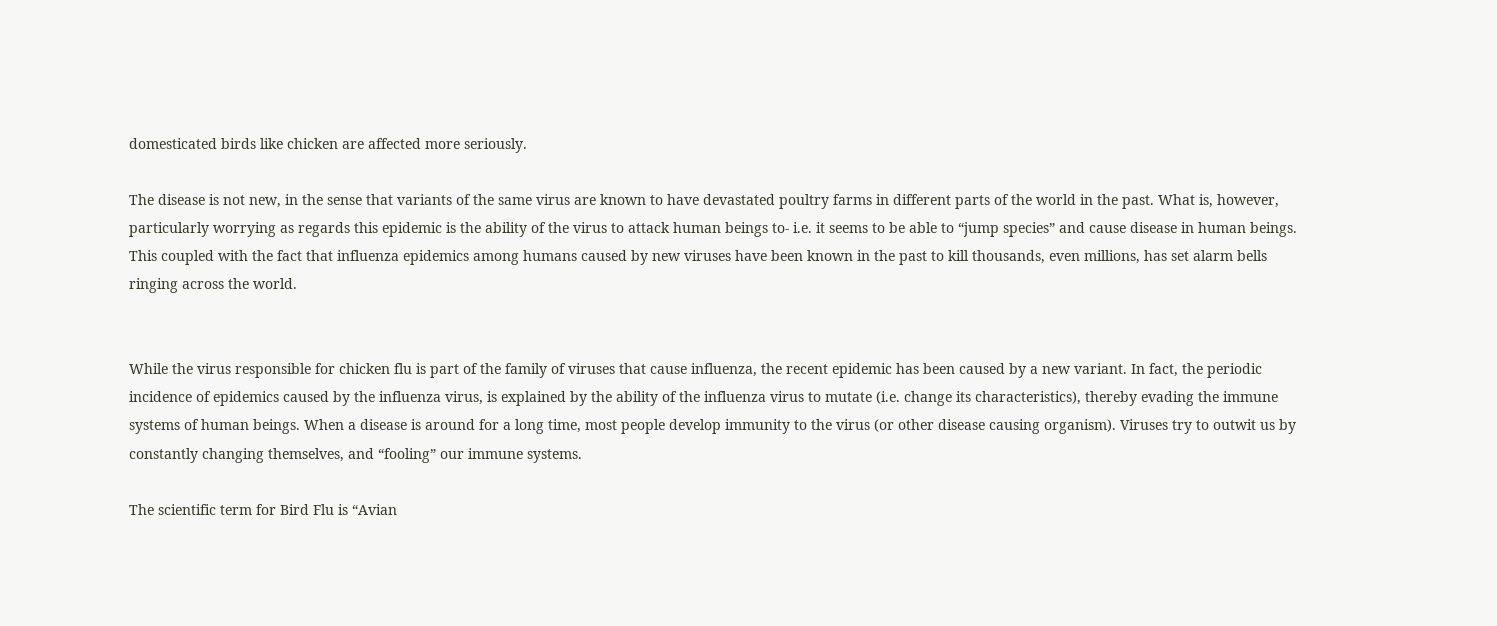domesticated birds like chicken are affected more seriously.

The disease is not new, in the sense that variants of the same virus are known to have devastated poultry farms in different parts of the world in the past. What is, however, particularly worrying as regards this epidemic is the ability of the virus to attack human beings to- i.e. it seems to be able to “jump species” and cause disease in human beings. This coupled with the fact that influenza epidemics among humans caused by new viruses have been known in the past to kill thousands, even millions, has set alarm bells ringing across the world.


While the virus responsible for chicken flu is part of the family of viruses that cause influenza, the recent epidemic has been caused by a new variant. In fact, the periodic incidence of epidemics caused by the influenza virus, is explained by the ability of the influenza virus to mutate (i.e. change its characteristics), thereby evading the immune systems of human beings. When a disease is around for a long time, most people develop immunity to the virus (or other disease causing organism). Viruses try to outwit us by constantly changing themselves, and “fooling” our immune systems.

The scientific term for Bird Flu is “Avian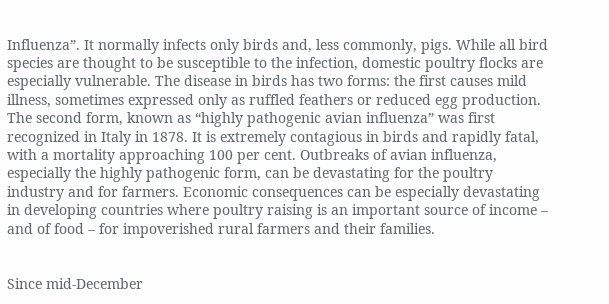Influenza”. It normally infects only birds and, less commonly, pigs. While all bird species are thought to be susceptible to the infection, domestic poultry flocks are especially vulnerable. The disease in birds has two forms: the first causes mild
illness, sometimes expressed only as ruffled feathers or reduced egg production. The second form, known as “highly pathogenic avian influenza” was first recognized in Italy in 1878. It is extremely contagious in birds and rapidly fatal, with a mortality approaching 100 per cent. Outbreaks of avian influenza, especially the highly pathogenic form, can be devastating for the poultry industry and for farmers. Economic consequences can be especially devastating in developing countries where poultry raising is an important source of income – and of food – for impoverished rural farmers and their families.


Since mid-December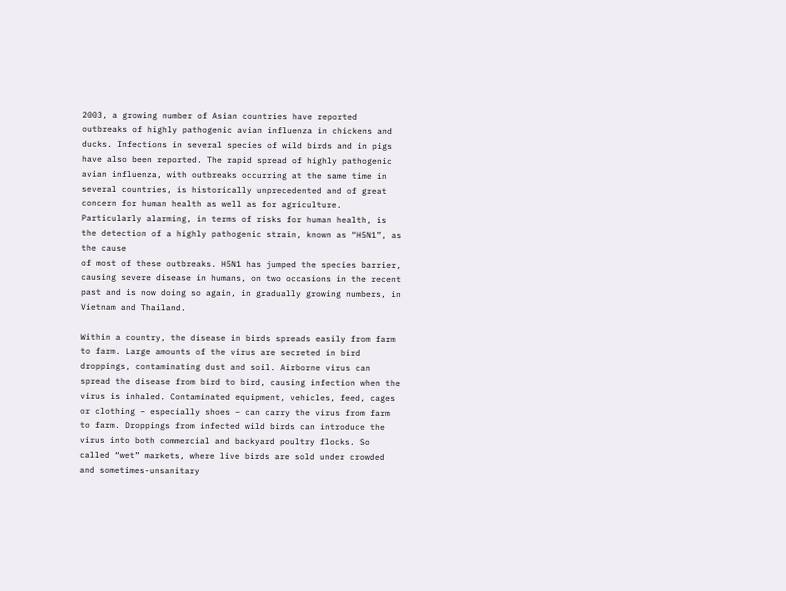2003, a growing number of Asian countries have reported outbreaks of highly pathogenic avian influenza in chickens and ducks. Infections in several species of wild birds and in pigs have also been reported. The rapid spread of highly pathogenic avian influenza, with outbreaks occurring at the same time in several countries, is historically unprecedented and of great concern for human health as well as for agriculture. Particularly alarming, in terms of risks for human health, is the detection of a highly pathogenic strain, known as “H5N1”, as the cause
of most of these outbreaks. H5N1 has jumped the species barrier, causing severe disease in humans, on two occasions in the recent past and is now doing so again, in gradually growing numbers, in Vietnam and Thailand.

Within a country, the disease in birds spreads easily from farm to farm. Large amounts of the virus are secreted in bird droppings, contaminating dust and soil. Airborne virus can spread the disease from bird to bird, causing infection when the virus is inhaled. Contaminated equipment, vehicles, feed, cages or clothing – especially shoes – can carry the virus from farm to farm. Droppings from infected wild birds can introduce the virus into both commercial and backyard poultry flocks. So called “wet” markets, where live birds are sold under crowded and sometimes-unsanitary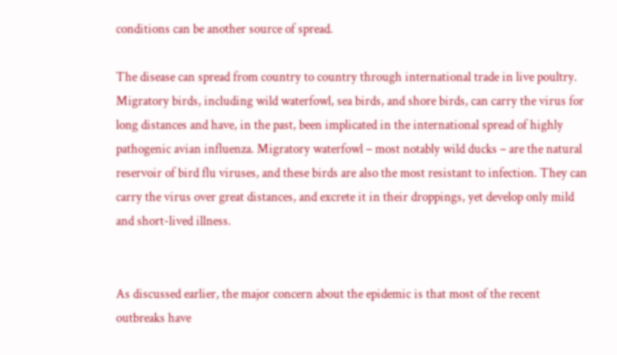conditions can be another source of spread.

The disease can spread from country to country through international trade in live poultry. Migratory birds, including wild waterfowl, sea birds, and shore birds, can carry the virus for long distances and have, in the past, been implicated in the international spread of highly pathogenic avian influenza. Migratory waterfowl – most notably wild ducks – are the natural reservoir of bird flu viruses, and these birds are also the most resistant to infection. They can carry the virus over great distances, and excrete it in their droppings, yet develop only mild and short-lived illness.


As discussed earlier, the major concern about the epidemic is that most of the recent outbreaks have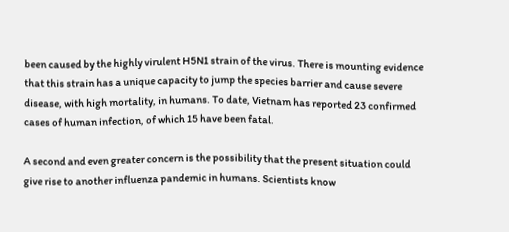been caused by the highly virulent H5N1 strain of the virus. There is mounting evidence that this strain has a unique capacity to jump the species barrier and cause severe disease, with high mortality, in humans. To date, Vietnam has reported 23 confirmed cases of human infection, of which 15 have been fatal.

A second and even greater concern is the possibility that the present situation could give rise to another influenza pandemic in humans. Scientists know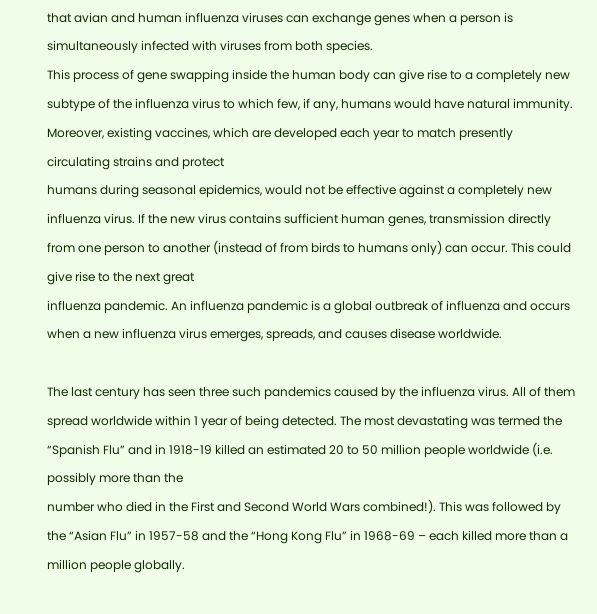that avian and human influenza viruses can exchange genes when a person is simultaneously infected with viruses from both species.
This process of gene swapping inside the human body can give rise to a completely new subtype of the influenza virus to which few, if any, humans would have natural immunity. Moreover, existing vaccines, which are developed each year to match presently circulating strains and protect
humans during seasonal epidemics, would not be effective against a completely new influenza virus. If the new virus contains sufficient human genes, transmission directly from one person to another (instead of from birds to humans only) can occur. This could give rise to the next great
influenza pandemic. An influenza pandemic is a global outbreak of influenza and occurs when a new influenza virus emerges, spreads, and causes disease worldwide.

The last century has seen three such pandemics caused by the influenza virus. All of them spread worldwide within 1 year of being detected. The most devastating was termed the “Spanish Flu” and in 1918-19 killed an estimated 20 to 50 million people worldwide (i.e. possibly more than the
number who died in the First and Second World Wars combined!). This was followed by the “Asian Flu” in 1957-58 and the “Hong Kong Flu” in 1968-69 – each killed more than a million people globally.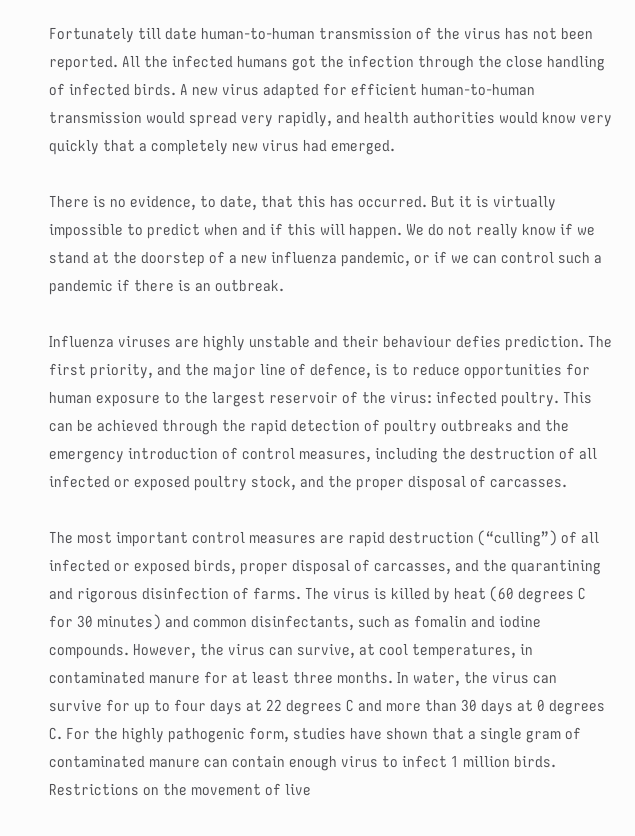Fortunately till date human-to-human transmission of the virus has not been reported. All the infected humans got the infection through the close handling of infected birds. A new virus adapted for efficient human-to-human transmission would spread very rapidly, and health authorities would know very quickly that a completely new virus had emerged.

There is no evidence, to date, that this has occurred. But it is virtually impossible to predict when and if this will happen. We do not really know if we stand at the doorstep of a new influenza pandemic, or if we can control such a pandemic if there is an outbreak.

Influenza viruses are highly unstable and their behaviour defies prediction. The first priority, and the major line of defence, is to reduce opportunities for human exposure to the largest reservoir of the virus: infected poultry. This can be achieved through the rapid detection of poultry outbreaks and the emergency introduction of control measures, including the destruction of all infected or exposed poultry stock, and the proper disposal of carcasses.

The most important control measures are rapid destruction (“culling”) of all infected or exposed birds, proper disposal of carcasses, and the quarantining and rigorous disinfection of farms. The virus is killed by heat (60 degrees C for 30 minutes) and common disinfectants, such as fomalin and iodine compounds. However, the virus can survive, at cool temperatures, in contaminated manure for at least three months. In water, the virus can survive for up to four days at 22 degrees C and more than 30 days at 0 degrees C. For the highly pathogenic form, studies have shown that a single gram of contaminated manure can contain enough virus to infect 1 million birds. Restrictions on the movement of live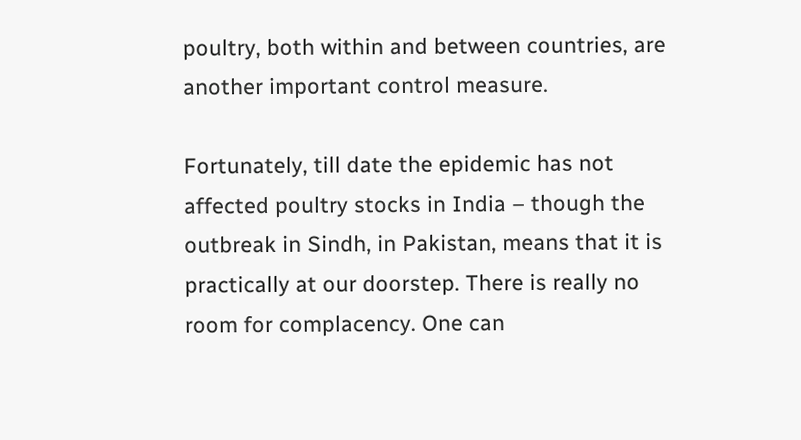poultry, both within and between countries, are another important control measure.

Fortunately, till date the epidemic has not affected poultry stocks in India – though the outbreak in Sindh, in Pakistan, means that it is practically at our doorstep. There is really no room for complacency. One can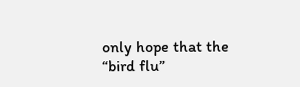only hope that the “bird flu”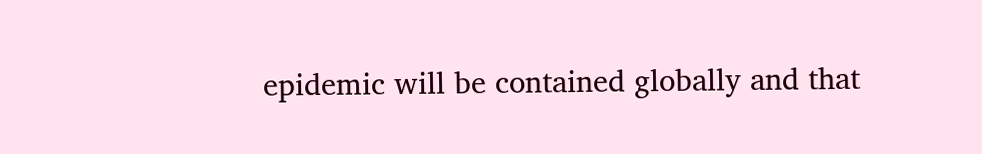epidemic will be contained globally and that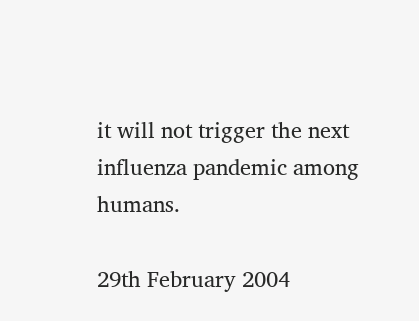it will not trigger the next influenza pandemic among humans.

29th February 2004